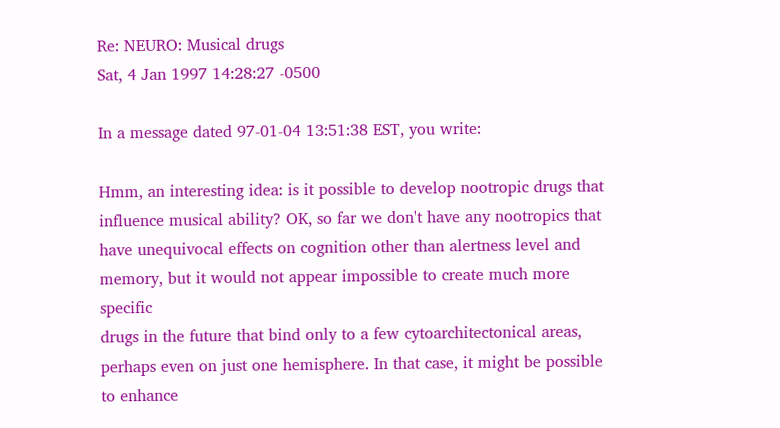Re: NEURO: Musical drugs
Sat, 4 Jan 1997 14:28:27 -0500

In a message dated 97-01-04 13:51:38 EST, you write:

Hmm, an interesting idea: is it possible to develop nootropic drugs that
influence musical ability? OK, so far we don't have any nootropics that
have unequivocal effects on cognition other than alertness level and
memory, but it would not appear impossible to create much more specific
drugs in the future that bind only to a few cytoarchitectonical areas,
perhaps even on just one hemisphere. In that case, it might be possible
to enhance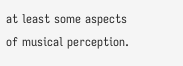at least some aspects of musical perception.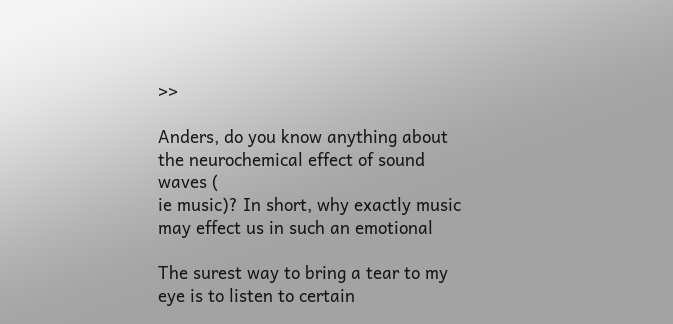>>

Anders, do you know anything about the neurochemical effect of sound waves (
ie music)? In short, why exactly music may effect us in such an emotional

The surest way to bring a tear to my eye is to listen to certain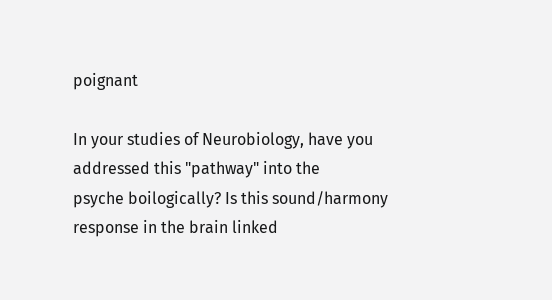poignant

In your studies of Neurobiology, have you addressed this "pathway" into the
psyche boilogically? Is this sound/harmony response in the brain linked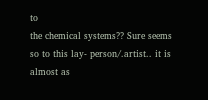to
the chemical systems?? Sure seems so to this lay- person/.artist.. it is
almost as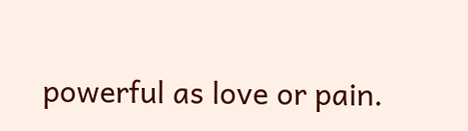powerful as love or pain.